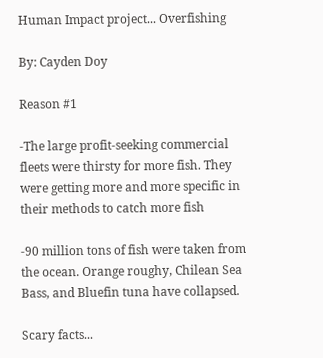Human Impact project... Overfishing

By: Cayden Doy

Reason #1

-The large profit-seeking commercial fleets were thirsty for more fish. They were getting more and more specific in their methods to catch more fish

-90 million tons of fish were taken from the ocean. Orange roughy, Chilean Sea Bass, and Bluefin tuna have collapsed.

Scary facts...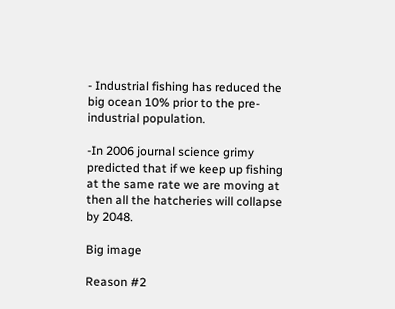- Industrial fishing has reduced the big ocean 10% prior to the pre-industrial population.

-In 2006 journal science grimy predicted that if we keep up fishing at the same rate we are moving at then all the hatcheries will collapse by 2048.

Big image

Reason #2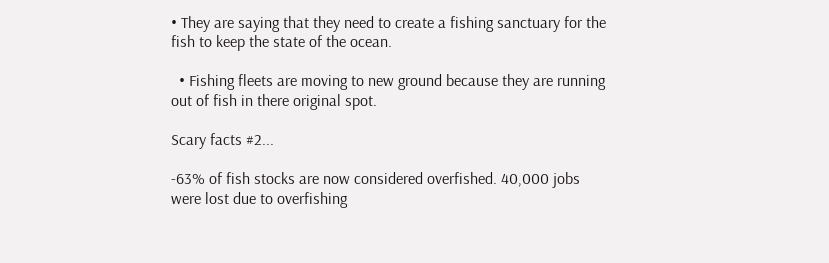• They are saying that they need to create a fishing sanctuary for the fish to keep the state of the ocean.

  • Fishing fleets are moving to new ground because they are running out of fish in there original spot.

Scary facts #2...

-63% of fish stocks are now considered overfished. 40,000 jobs were lost due to overfishing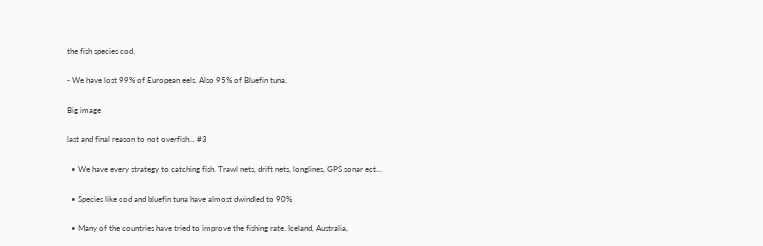the fish species cod.

- We have lost 99% of European eels. Also 95% of Bluefin tuna.

Big image

last and final reason to not overfish... #3

  • We have every strategy to catching fish. Trawl nets, drift nets, longlines, GPS sonar ect…

  • Species like cod and bluefin tuna have almost dwindled to 90%

  • Many of the countries have tried to improve the fishing rate. Iceland, Australia,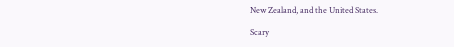New Zealand, and the United States.

Scary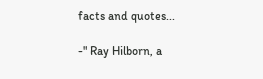facts and quotes...

-" Ray Hilborn, a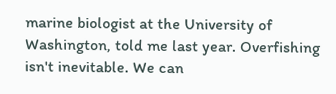marine biologist at the University of Washington, told me last year. Overfishing isn't inevitable. We can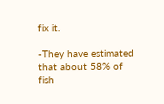fix it.

-They have estimated that about 58% of fish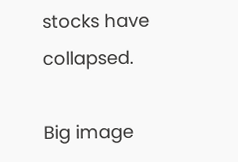stocks have collapsed.

Big image